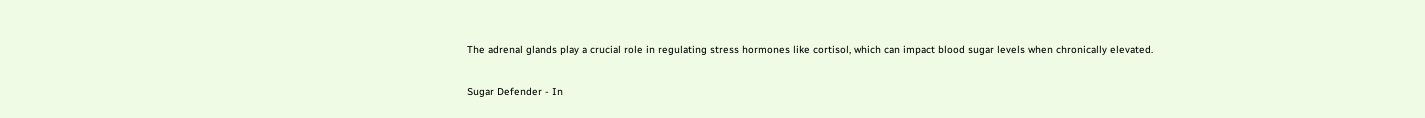The adrenal glands play a crucial role in regulating stress hormones like cortisol, which can impact blood sugar levels when chronically elevated.

Sugar Defender - In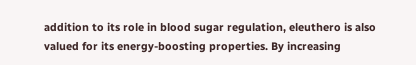addition to its role in blood sugar regulation, eleuthero is also valued for its energy-boosting properties. By increasing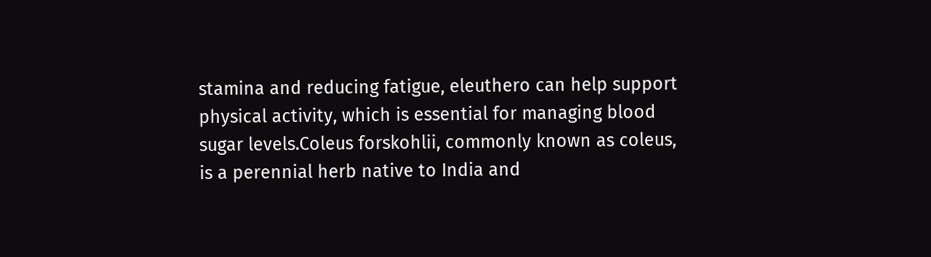stamina and reducing fatigue, eleuthero can help support physical activity, which is essential for managing blood sugar levels.Coleus forskohlii, commonly known as coleus, is a perennial herb native to India and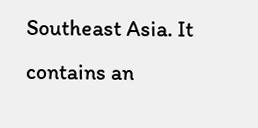Southeast Asia. It contains an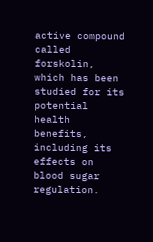active compound called forskolin, which has been studied for its potential health benefits, including its effects on blood sugar regulation.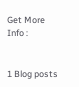Get More Info :


1 Blog posts